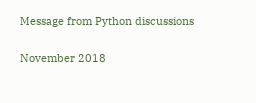Message from Python discussions

November 2018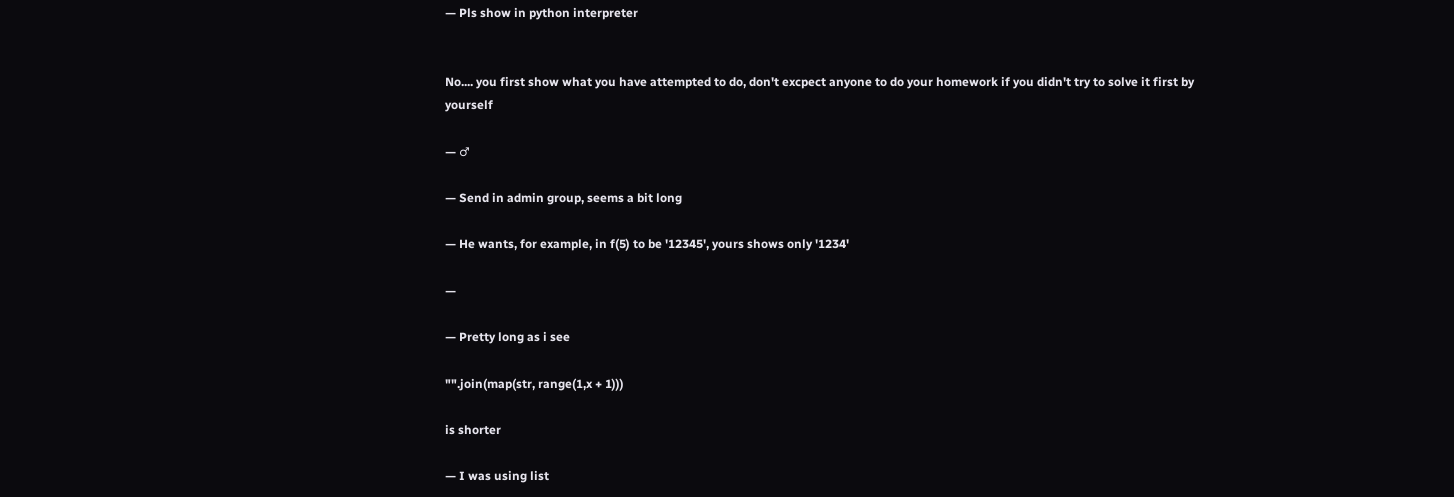— Pls show in python interpreter


No.... you first show what you have attempted to do, don't excpect anyone to do your homework if you didn't try to solve it first by yourself

— ♂

— Send in admin group, seems a bit long

— He wants, for example, in f(5) to be '12345', yours shows only '1234'

—

— Pretty long as i see

"".join(map(str, range(1,x + 1)))

is shorter

— I was using list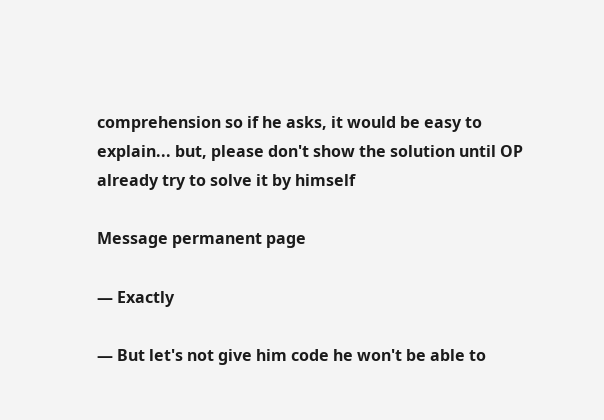comprehension so if he asks, it would be easy to explain... but, please don't show the solution until OP already try to solve it by himself

Message permanent page

— Exactly

— But let's not give him code he won't be able to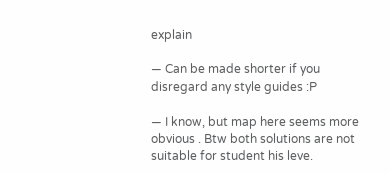explain

— Can be made shorter if you disregard any style guides :P

— I know, but map here seems more obvious . Btw both solutions are not suitable for student his leve.